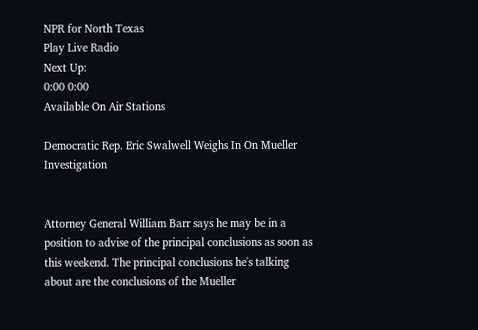NPR for North Texas
Play Live Radio
Next Up:
0:00 0:00
Available On Air Stations

Democratic Rep. Eric Swalwell Weighs In On Mueller Investigation


Attorney General William Barr says he may be in a position to advise of the principal conclusions as soon as this weekend. The principal conclusions he's talking about are the conclusions of the Mueller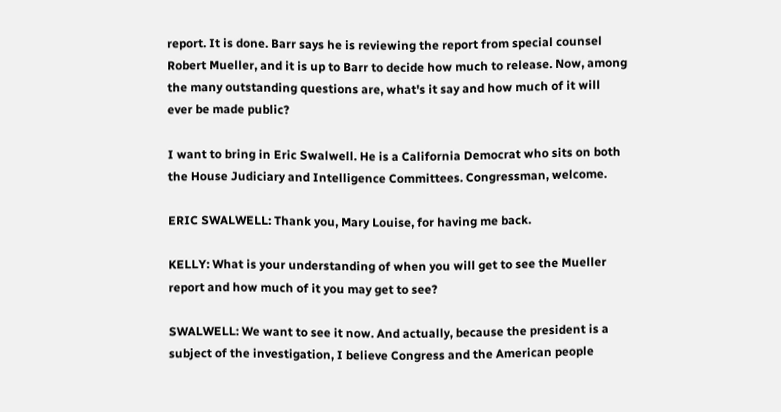report. It is done. Barr says he is reviewing the report from special counsel Robert Mueller, and it is up to Barr to decide how much to release. Now, among the many outstanding questions are, what's it say and how much of it will ever be made public?

I want to bring in Eric Swalwell. He is a California Democrat who sits on both the House Judiciary and Intelligence Committees. Congressman, welcome.

ERIC SWALWELL: Thank you, Mary Louise, for having me back.

KELLY: What is your understanding of when you will get to see the Mueller report and how much of it you may get to see?

SWALWELL: We want to see it now. And actually, because the president is a subject of the investigation, I believe Congress and the American people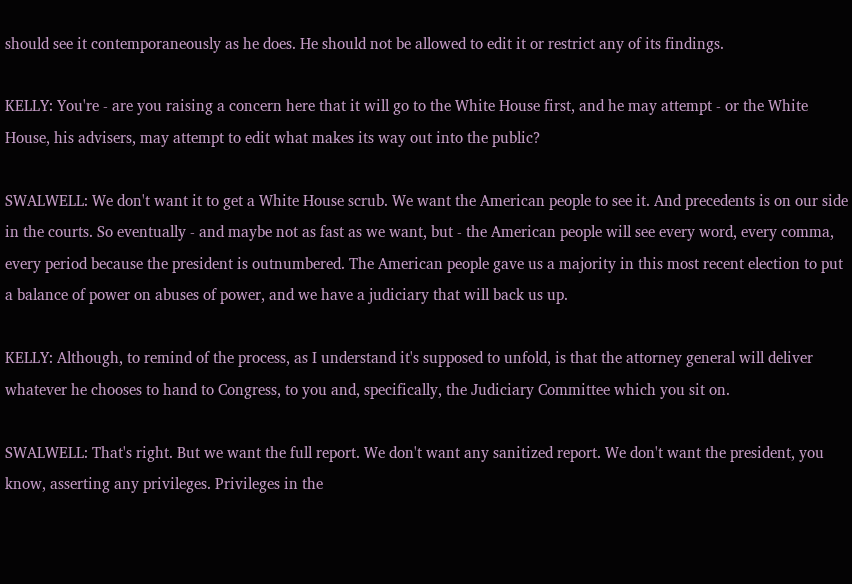should see it contemporaneously as he does. He should not be allowed to edit it or restrict any of its findings.

KELLY: You're - are you raising a concern here that it will go to the White House first, and he may attempt - or the White House, his advisers, may attempt to edit what makes its way out into the public?

SWALWELL: We don't want it to get a White House scrub. We want the American people to see it. And precedents is on our side in the courts. So eventually - and maybe not as fast as we want, but - the American people will see every word, every comma, every period because the president is outnumbered. The American people gave us a majority in this most recent election to put a balance of power on abuses of power, and we have a judiciary that will back us up.

KELLY: Although, to remind of the process, as I understand it's supposed to unfold, is that the attorney general will deliver whatever he chooses to hand to Congress, to you and, specifically, the Judiciary Committee which you sit on.

SWALWELL: That's right. But we want the full report. We don't want any sanitized report. We don't want the president, you know, asserting any privileges. Privileges in the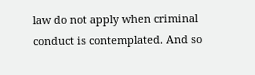law do not apply when criminal conduct is contemplated. And so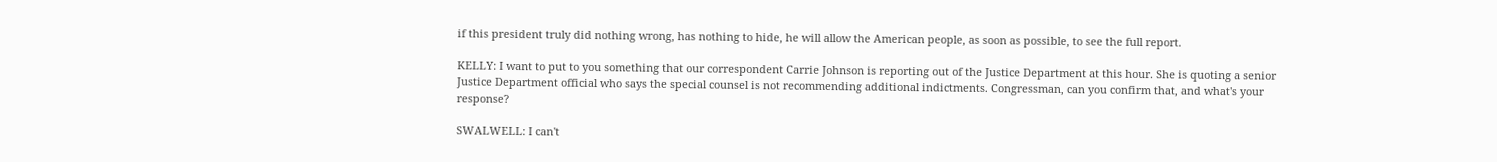if this president truly did nothing wrong, has nothing to hide, he will allow the American people, as soon as possible, to see the full report.

KELLY: I want to put to you something that our correspondent Carrie Johnson is reporting out of the Justice Department at this hour. She is quoting a senior Justice Department official who says the special counsel is not recommending additional indictments. Congressman, can you confirm that, and what's your response?

SWALWELL: I can't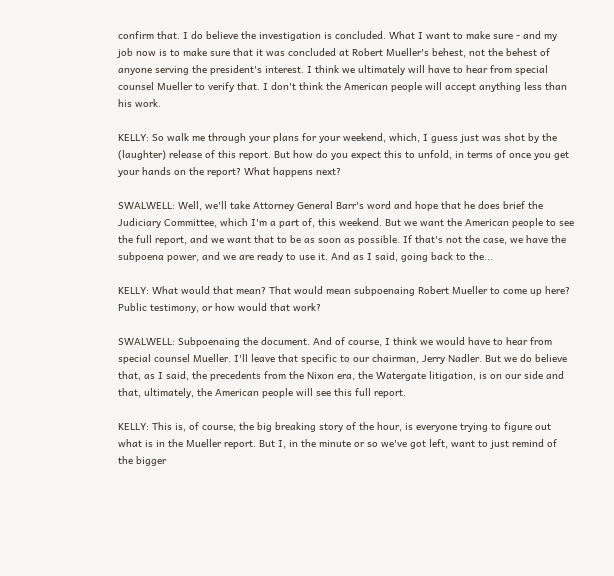confirm that. I do believe the investigation is concluded. What I want to make sure - and my job now is to make sure that it was concluded at Robert Mueller's behest, not the behest of anyone serving the president's interest. I think we ultimately will have to hear from special counsel Mueller to verify that. I don't think the American people will accept anything less than his work.

KELLY: So walk me through your plans for your weekend, which, I guess just was shot by the (laughter) release of this report. But how do you expect this to unfold, in terms of once you get your hands on the report? What happens next?

SWALWELL: Well, we'll take Attorney General Barr's word and hope that he does brief the Judiciary Committee, which I'm a part of, this weekend. But we want the American people to see the full report, and we want that to be as soon as possible. If that's not the case, we have the subpoena power, and we are ready to use it. And as I said, going back to the...

KELLY: What would that mean? That would mean subpoenaing Robert Mueller to come up here? Public testimony, or how would that work?

SWALWELL: Subpoenaing the document. And of course, I think we would have to hear from special counsel Mueller. I'll leave that specific to our chairman, Jerry Nadler. But we do believe that, as I said, the precedents from the Nixon era, the Watergate litigation, is on our side and that, ultimately, the American people will see this full report.

KELLY: This is, of course, the big breaking story of the hour, is everyone trying to figure out what is in the Mueller report. But I, in the minute or so we've got left, want to just remind of the bigger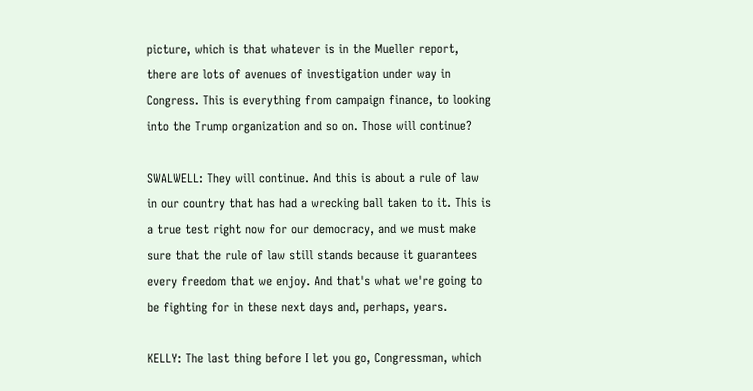picture, which is that whatever is in the Mueller report, there are lots of avenues of investigation under way in Congress. This is everything from campaign finance, to looking into the Trump organization and so on. Those will continue?

SWALWELL: They will continue. And this is about a rule of law in our country that has had a wrecking ball taken to it. This is a true test right now for our democracy, and we must make sure that the rule of law still stands because it guarantees every freedom that we enjoy. And that's what we're going to be fighting for in these next days and, perhaps, years.

KELLY: The last thing before I let you go, Congressman, which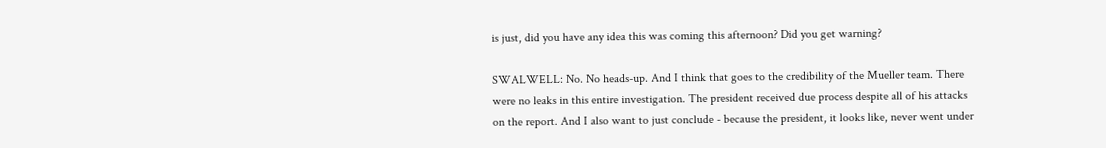is just, did you have any idea this was coming this afternoon? Did you get warning?

SWALWELL: No. No heads-up. And I think that goes to the credibility of the Mueller team. There were no leaks in this entire investigation. The president received due process despite all of his attacks on the report. And I also want to just conclude - because the president, it looks like, never went under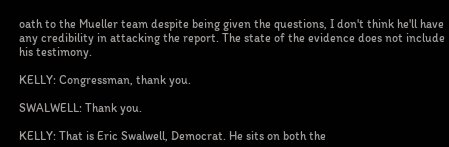oath to the Mueller team despite being given the questions, I don't think he'll have any credibility in attacking the report. The state of the evidence does not include his testimony.

KELLY: Congressman, thank you.

SWALWELL: Thank you.

KELLY: That is Eric Swalwell, Democrat. He sits on both the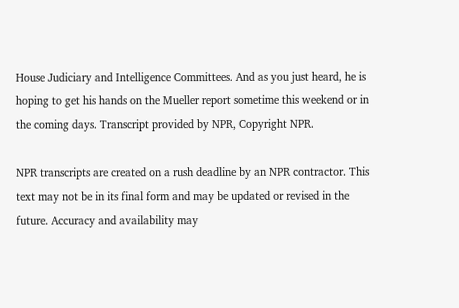House Judiciary and Intelligence Committees. And as you just heard, he is hoping to get his hands on the Mueller report sometime this weekend or in the coming days. Transcript provided by NPR, Copyright NPR.

NPR transcripts are created on a rush deadline by an NPR contractor. This text may not be in its final form and may be updated or revised in the future. Accuracy and availability may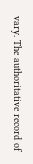vary. The authoritative record of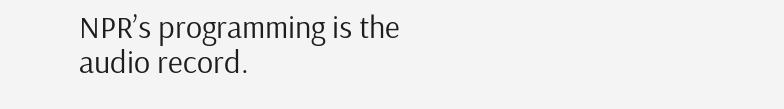NPR’s programming is the audio record.